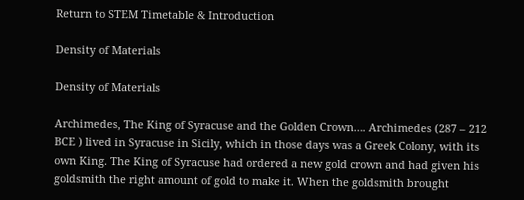Return to STEM Timetable & Introduction

Density of Materials

Density of Materials

Archimedes, The King of Syracuse and the Golden Crown…. Archimedes (287 – 212 BCE ) lived in Syracuse in Sicily, which in those days was a Greek Colony, with its own King. The King of Syracuse had ordered a new gold crown and had given his goldsmith the right amount of gold to make it. When the goldsmith brought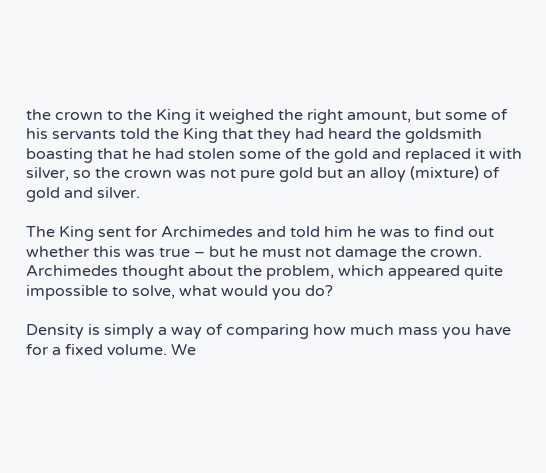the crown to the King it weighed the right amount, but some of his servants told the King that they had heard the goldsmith boasting that he had stolen some of the gold and replaced it with silver, so the crown was not pure gold but an alloy (mixture) of gold and silver.

The King sent for Archimedes and told him he was to find out whether this was true – but he must not damage the crown. Archimedes thought about the problem, which appeared quite impossible to solve, what would you do?

Density is simply a way of comparing how much mass you have for a fixed volume. We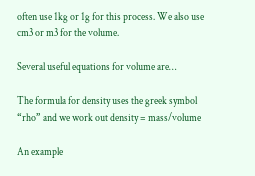often use 1kg or 1g for this process. We also use cm3 or m3 for the volume.

Several useful equations for volume are…

The formula for density uses the greek symbol “rho” and we work out density = mass/volume

An example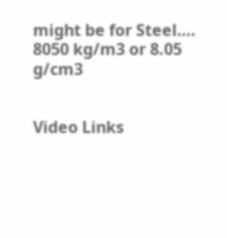might be for Steel…. 8050 kg/m3 or 8.05 g/cm3


Video Links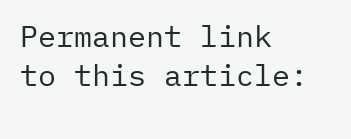Permanent link to this article: